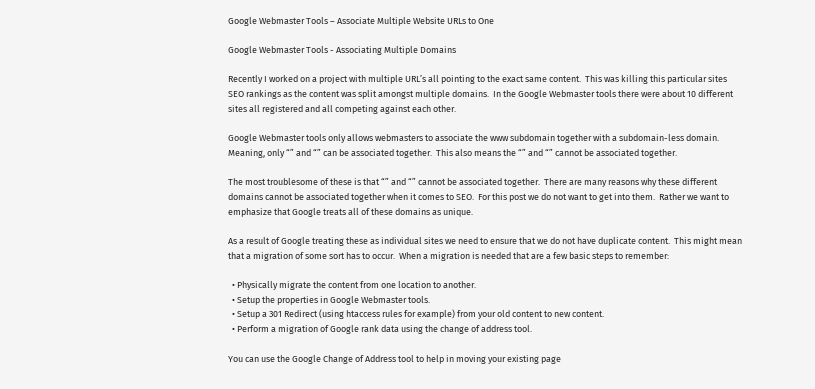Google Webmaster Tools – Associate Multiple Website URLs to One

Google Webmaster Tools - Associating Multiple Domains

Recently I worked on a project with multiple URL’s all pointing to the exact same content.  This was killing this particular sites SEO rankings as the content was split amongst multiple domains.  In the Google Webmaster tools there were about 10 different sites all registered and all competing against each other.

Google Webmaster tools only allows webmasters to associate the www subdomain together with a subdomain-less domain.  Meaning, only “” and “” can be associated together.  This also means the “” and “” cannot be associated together.

The most troublesome of these is that “” and “” cannot be associated together.  There are many reasons why these different domains cannot be associated together when it comes to SEO.  For this post we do not want to get into them.  Rather we want to emphasize that Google treats all of these domains as unique.

As a result of Google treating these as individual sites we need to ensure that we do not have duplicate content.  This might mean that a migration of some sort has to occur.  When a migration is needed that are a few basic steps to remember:

  • Physically migrate the content from one location to another.
  • Setup the properties in Google Webmaster tools.
  • Setup a 301 Redirect (using htaccess rules for example) from your old content to new content.
  • Perform a migration of Google rank data using the change of address tool.

You can use the Google Change of Address tool to help in moving your existing page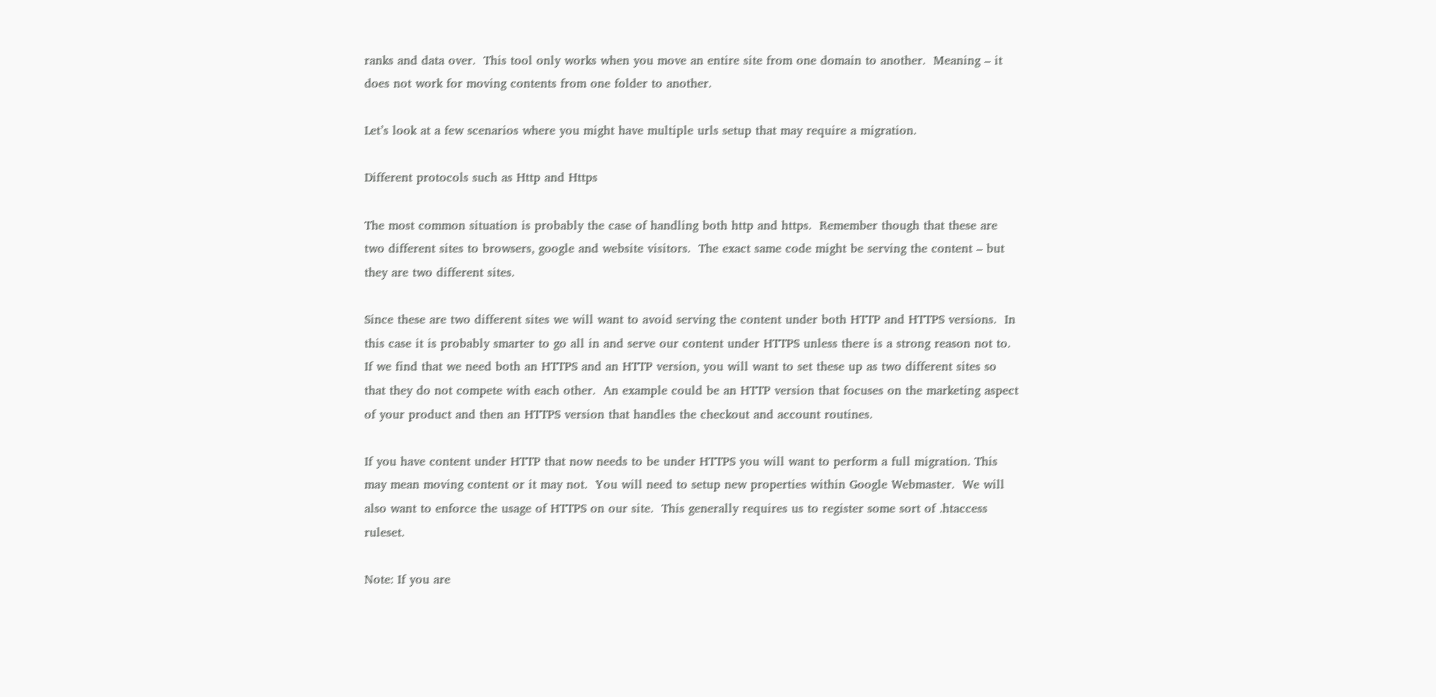ranks and data over.  This tool only works when you move an entire site from one domain to another.  Meaning – it does not work for moving contents from one folder to another.

Let’s look at a few scenarios where you might have multiple urls setup that may require a migration.

Different protocols such as Http and Https

The most common situation is probably the case of handling both http and https.  Remember though that these are two different sites to browsers, google and website visitors.  The exact same code might be serving the content – but they are two different sites.

Since these are two different sites we will want to avoid serving the content under both HTTP and HTTPS versions.  In this case it is probably smarter to go all in and serve our content under HTTPS unless there is a strong reason not to.  If we find that we need both an HTTPS and an HTTP version, you will want to set these up as two different sites so that they do not compete with each other.  An example could be an HTTP version that focuses on the marketing aspect of your product and then an HTTPS version that handles the checkout and account routines.

If you have content under HTTP that now needs to be under HTTPS you will want to perform a full migration. This may mean moving content or it may not.  You will need to setup new properties within Google Webmaster.  We will also want to enforce the usage of HTTPS on our site.  This generally requires us to register some sort of .htaccess ruleset.

Note: If you are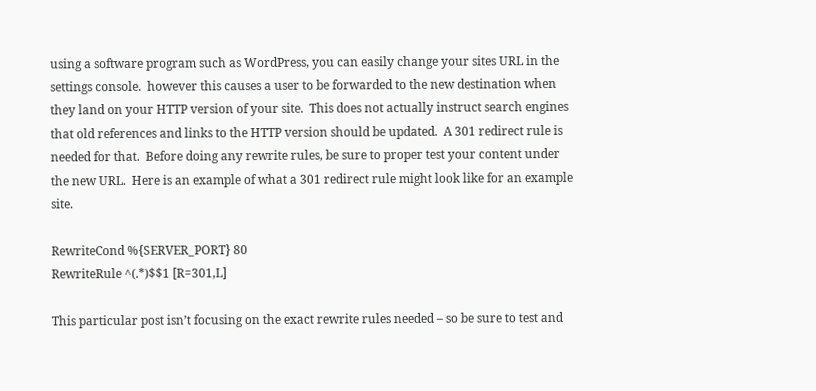using a software program such as WordPress, you can easily change your sites URL in the settings console.  however this causes a user to be forwarded to the new destination when they land on your HTTP version of your site.  This does not actually instruct search engines that old references and links to the HTTP version should be updated.  A 301 redirect rule is needed for that.  Before doing any rewrite rules, be sure to proper test your content under the new URL.  Here is an example of what a 301 redirect rule might look like for an example site.

RewriteCond %{SERVER_PORT} 80
RewriteRule ^(.*)$$1 [R=301,L]

This particular post isn’t focusing on the exact rewrite rules needed – so be sure to test and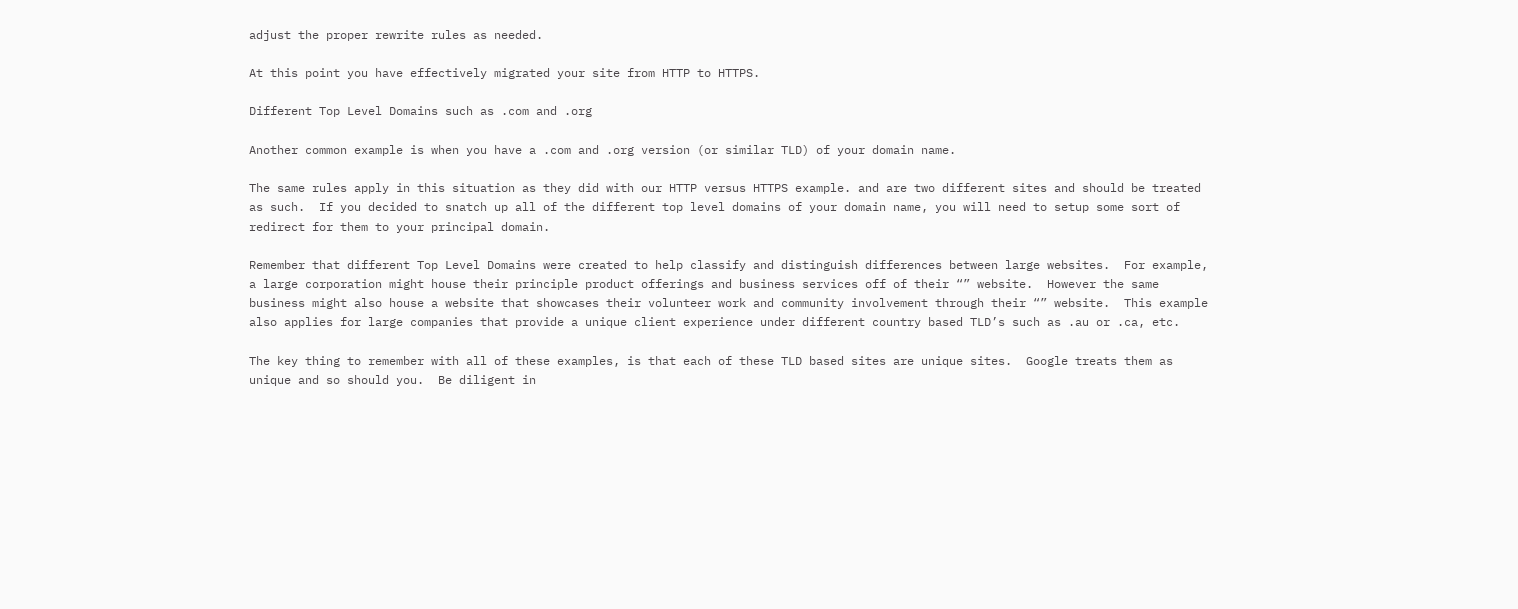adjust the proper rewrite rules as needed.

At this point you have effectively migrated your site from HTTP to HTTPS.

Different Top Level Domains such as .com and .org

Another common example is when you have a .com and .org version (or similar TLD) of your domain name.

The same rules apply in this situation as they did with our HTTP versus HTTPS example. and are two different sites and should be treated as such.  If you decided to snatch up all of the different top level domains of your domain name, you will need to setup some sort of redirect for them to your principal domain.

Remember that different Top Level Domains were created to help classify and distinguish differences between large websites.  For example, a large corporation might house their principle product offerings and business services off of their “” website.  However the same business might also house a website that showcases their volunteer work and community involvement through their “” website.  This example also applies for large companies that provide a unique client experience under different country based TLD’s such as .au or .ca, etc.

The key thing to remember with all of these examples, is that each of these TLD based sites are unique sites.  Google treats them as unique and so should you.  Be diligent in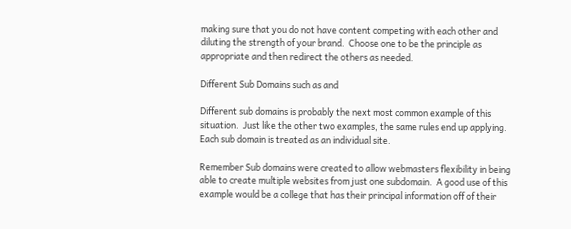making sure that you do not have content competing with each other and diluting the strength of your brand.  Choose one to be the principle as appropriate and then redirect the others as needed.

Different Sub Domains such as and

Different sub domains is probably the next most common example of this situation.  Just like the other two examples, the same rules end up applying.  Each sub domain is treated as an individual site.

Remember Sub domains were created to allow webmasters flexibility in being able to create multiple websites from just one subdomain.  A good use of this example would be a college that has their principal information off of their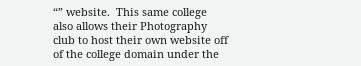“” website.  This same college also allows their Photography club to host their own website off of the college domain under the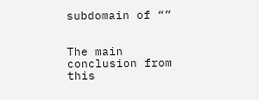subdomain of “”


The main conclusion from this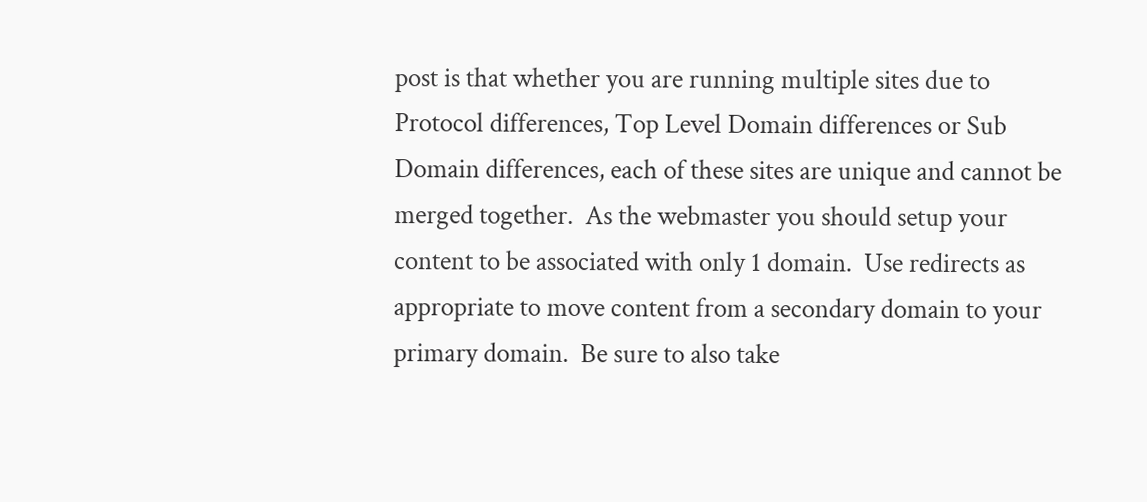post is that whether you are running multiple sites due to Protocol differences, Top Level Domain differences or Sub Domain differences, each of these sites are unique and cannot be merged together.  As the webmaster you should setup your content to be associated with only 1 domain.  Use redirects as appropriate to move content from a secondary domain to your primary domain.  Be sure to also take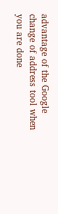advantage of the Google change of address tool when you are done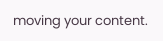moving your content.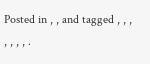Posted in , , and tagged , , , , , , , .